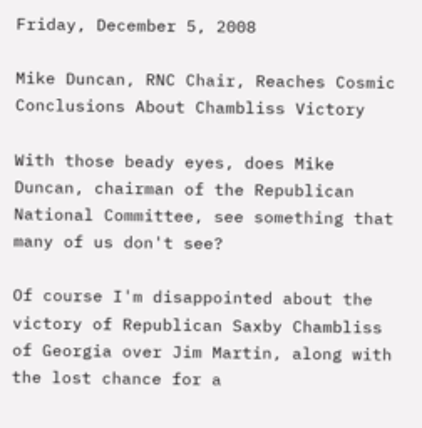Friday, December 5, 2008

Mike Duncan, RNC Chair, Reaches Cosmic Conclusions About Chambliss Victory

With those beady eyes, does Mike Duncan, chairman of the Republican National Committee, see something that many of us don't see?

Of course I'm disappointed about the victory of Republican Saxby Chambliss of Georgia over Jim Martin, along with the lost chance for a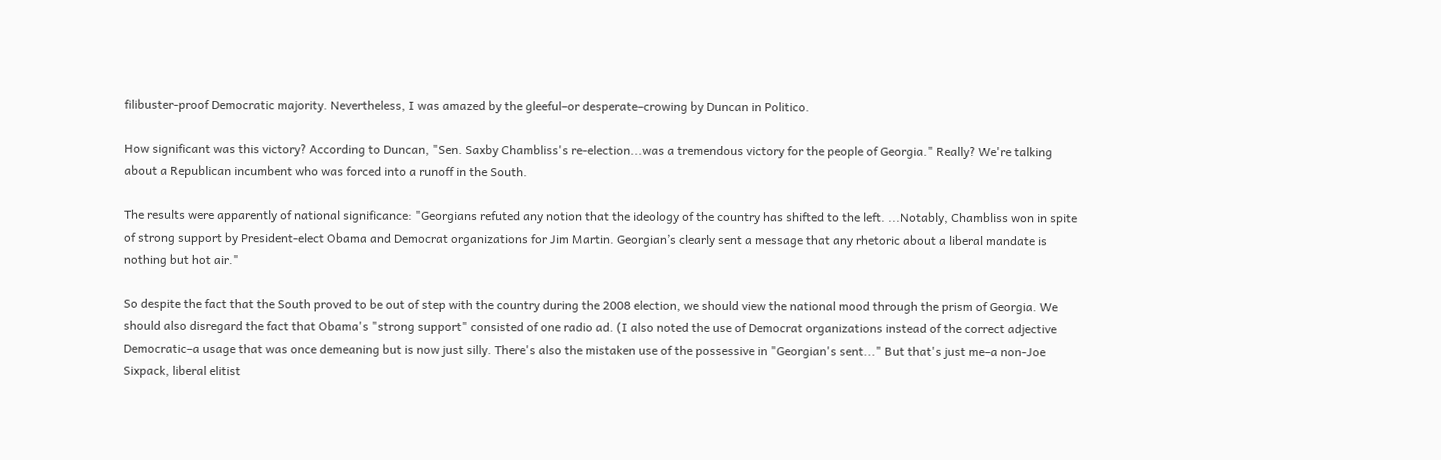filibuster-proof Democratic majority. Nevertheless, I was amazed by the gleeful–or desperate–crowing by Duncan in Politico.

How significant was this victory? According to Duncan, "Sen. Saxby Chambliss's re-election...was a tremendous victory for the people of Georgia." Really? We're talking about a Republican incumbent who was forced into a runoff in the South.

The results were apparently of national significance: "Georgians refuted any notion that the ideology of the country has shifted to the left. ...Notably, Chambliss won in spite of strong support by President-elect Obama and Democrat organizations for Jim Martin. Georgian’s clearly sent a message that any rhetoric about a liberal mandate is nothing but hot air."

So despite the fact that the South proved to be out of step with the country during the 2008 election, we should view the national mood through the prism of Georgia. We should also disregard the fact that Obama's "strong support" consisted of one radio ad. (I also noted the use of Democrat organizations instead of the correct adjective Democratic–a usage that was once demeaning but is now just silly. There's also the mistaken use of the possessive in "Georgian's sent..." But that's just me–a non-Joe Sixpack, liberal elitist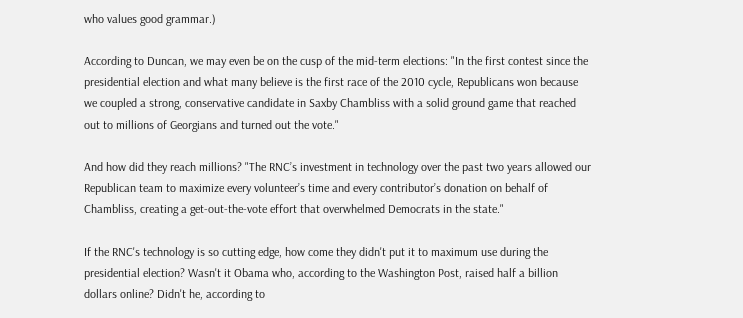who values good grammar.)

According to Duncan, we may even be on the cusp of the mid-term elections: "In the first contest since the presidential election and what many believe is the first race of the 2010 cycle, Republicans won because we coupled a strong, conservative candidate in Saxby Chambliss with a solid ground game that reached out to millions of Georgians and turned out the vote."

And how did they reach millions? "The RNC’s investment in technology over the past two years allowed our Republican team to maximize every volunteer’s time and every contributor’s donation on behalf of Chambliss, creating a get-out-the-vote effort that overwhelmed Democrats in the state."

If the RNC's technology is so cutting edge, how come they didn't put it to maximum use during the presidential election? Wasn't it Obama who, according to the Washington Post, raised half a billion dollars online? Didn't he, according to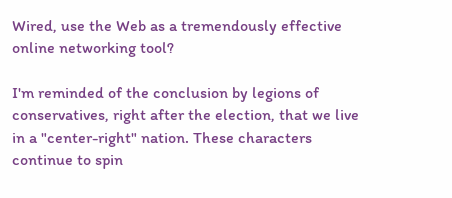Wired, use the Web as a tremendously effective online networking tool?

I'm reminded of the conclusion by legions of conservatives, right after the election, that we live in a "center-right" nation. These characters continue to spin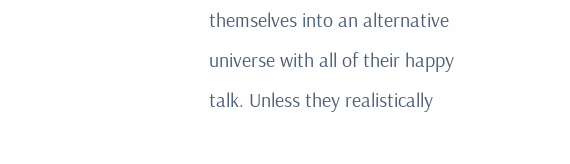themselves into an alternative universe with all of their happy talk. Unless they realistically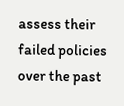assess their failed policies over the past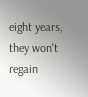eight years, they won't regain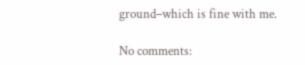ground–which is fine with me.

No comments: